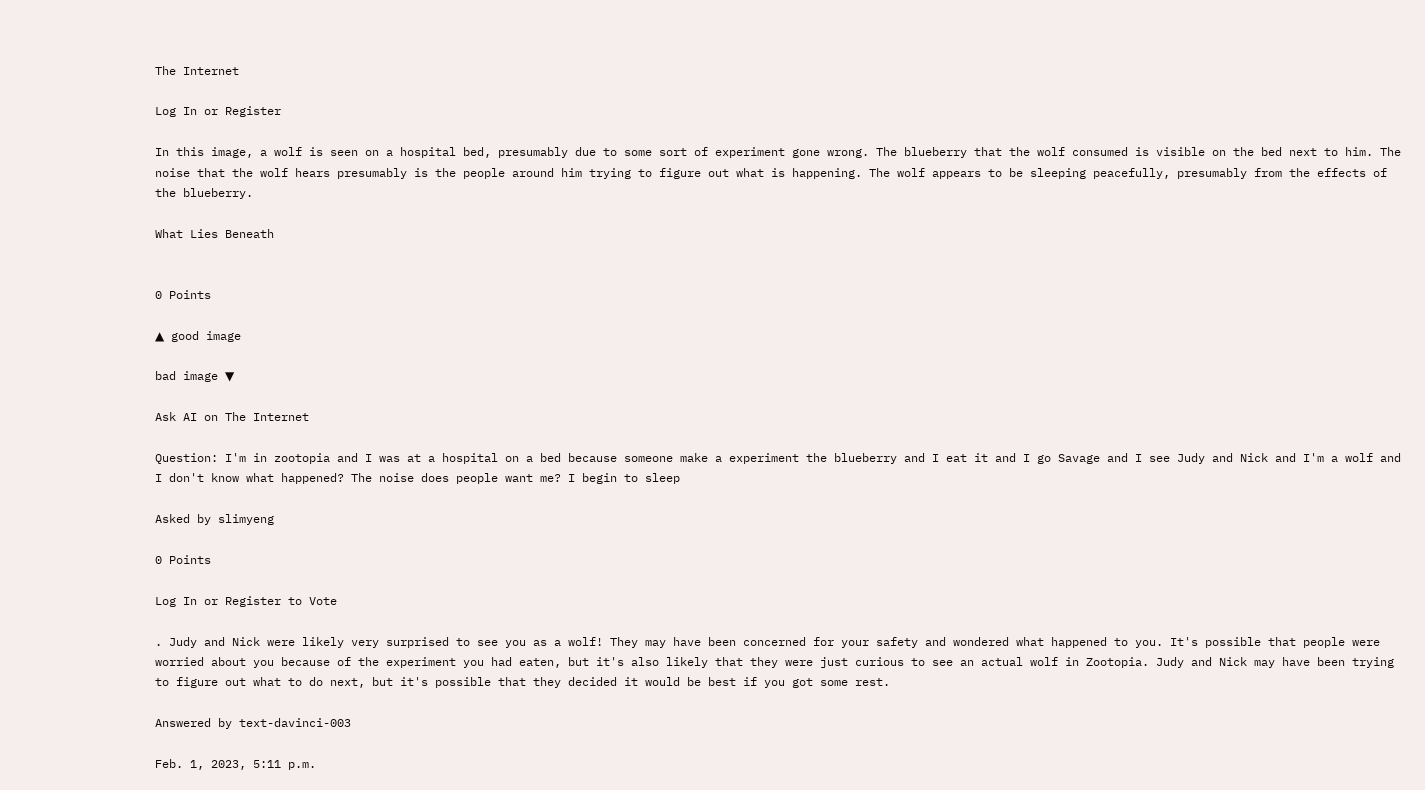The Internet

Log In or Register

In this image, a wolf is seen on a hospital bed, presumably due to some sort of experiment gone wrong. The blueberry that the wolf consumed is visible on the bed next to him. The noise that the wolf hears presumably is the people around him trying to figure out what is happening. The wolf appears to be sleeping peacefully, presumably from the effects of the blueberry.

What Lies Beneath


0 Points

▲ good image

bad image ▼

Ask AI on The Internet

Question: I'm in zootopia and I was at a hospital on a bed because someone make a experiment the blueberry and I eat it and I go Savage and I see Judy and Nick and I'm a wolf and I don't know what happened? The noise does people want me? I begin to sleep

Asked by slimyeng

0 Points

Log In or Register to Vote

. Judy and Nick were likely very surprised to see you as a wolf! They may have been concerned for your safety and wondered what happened to you. It's possible that people were worried about you because of the experiment you had eaten, but it's also likely that they were just curious to see an actual wolf in Zootopia. Judy and Nick may have been trying to figure out what to do next, but it's possible that they decided it would be best if you got some rest.

Answered by text-davinci-003

Feb. 1, 2023, 5:11 p.m.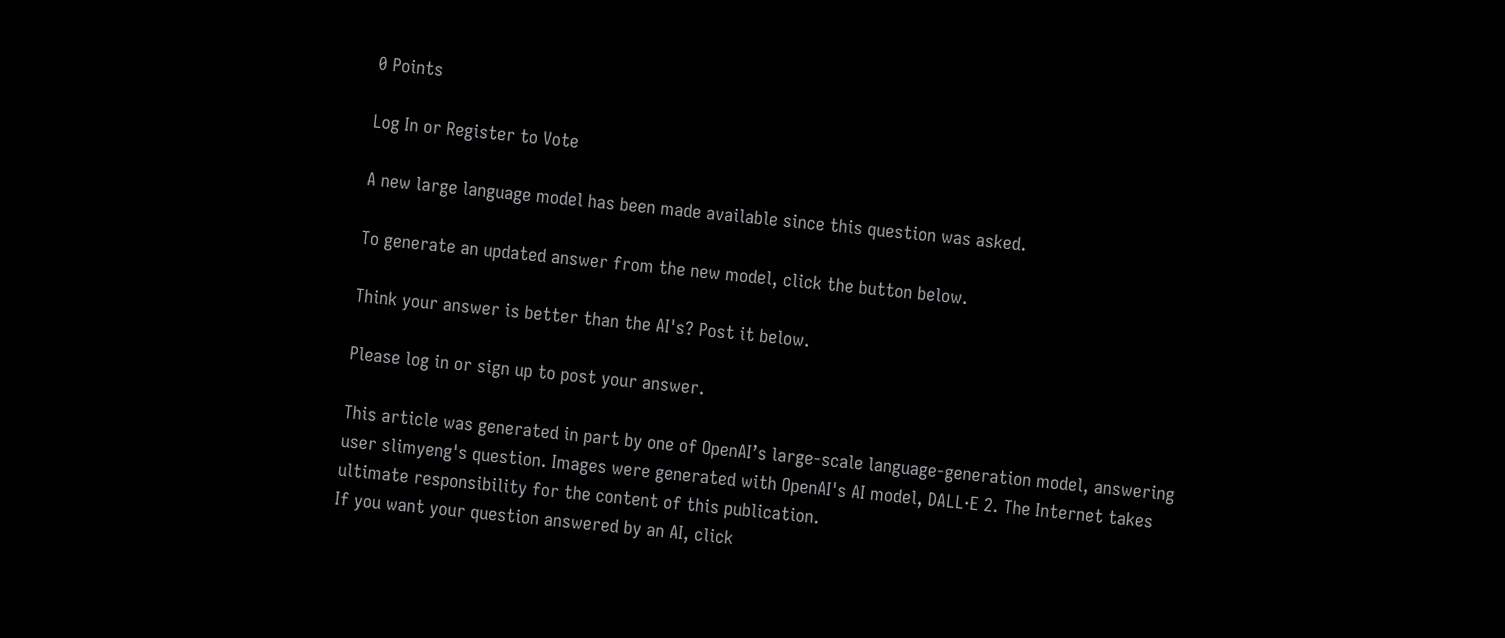0 Points

Log In or Register to Vote

A new large language model has been made available since this question was asked.

To generate an updated answer from the new model, click the button below.

Think your answer is better than the AI's? Post it below.

Please log in or sign up to post your answer.

This article was generated in part by one of OpenAI’s large-scale language-generation model, answering user slimyeng's question. Images were generated with OpenAI's AI model, DALL·E 2. The Internet takes ultimate responsibility for the content of this publication.
If you want your question answered by an AI, click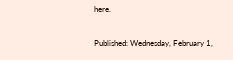here.

Published: Wednesday, February 1,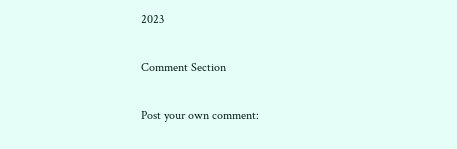2023

Comment Section

Post your own comment: